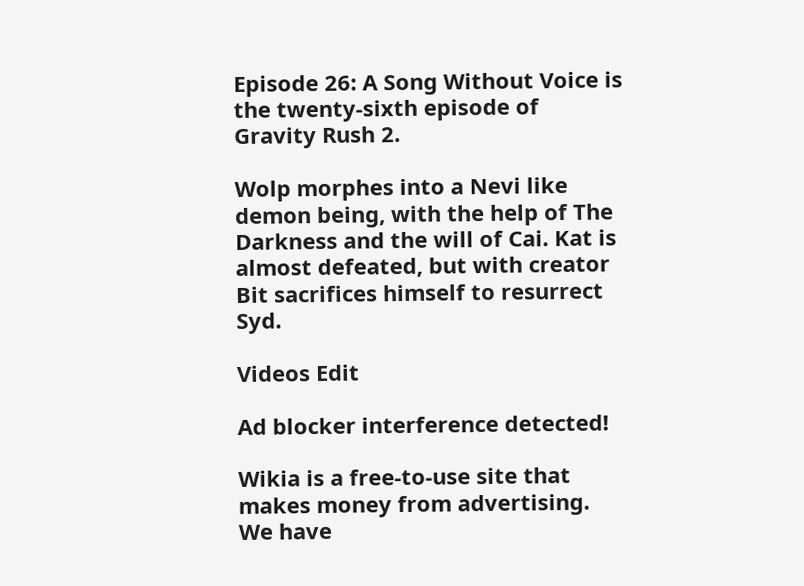Episode 26: A Song Without Voice is the twenty-sixth episode of Gravity Rush 2.

Wolp morphes into a Nevi like demon being, with the help of The Darkness and the will of Cai. Kat is almost defeated, but with creator Bit sacrifices himself to resurrect Syd.

Videos Edit

Ad blocker interference detected!

Wikia is a free-to-use site that makes money from advertising. We have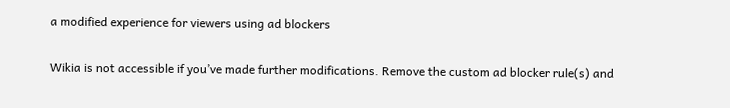a modified experience for viewers using ad blockers

Wikia is not accessible if you’ve made further modifications. Remove the custom ad blocker rule(s) and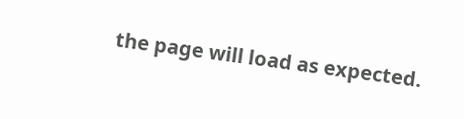the page will load as expected.